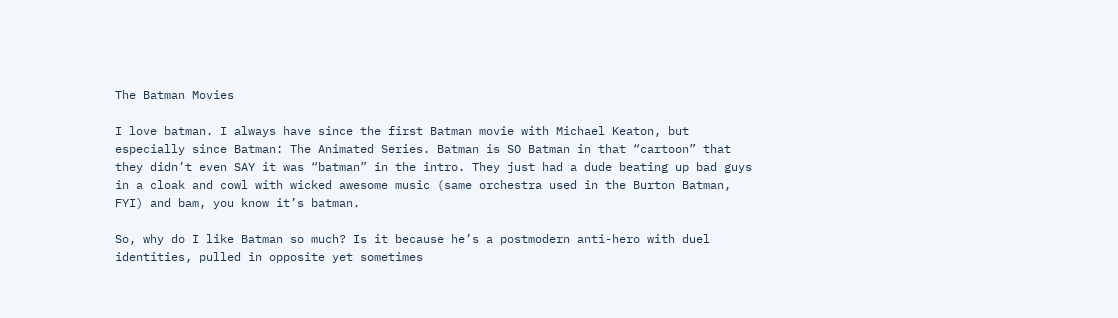The Batman Movies

I love batman. I always have since the first Batman movie with Michael Keaton, but especially since Batman: The Animated Series. Batman is SO Batman in that “cartoon” that they didn’t even SAY it was “batman” in the intro. They just had a dude beating up bad guys in a cloak and cowl with wicked awesome music (same orchestra used in the Burton Batman, FYI) and bam, you know it’s batman.

So, why do I like Batman so much? Is it because he’s a postmodern anti-hero with duel identities, pulled in opposite yet sometimes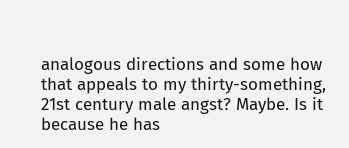analogous directions and some how that appeals to my thirty-something, 21st century male angst? Maybe. Is it because he has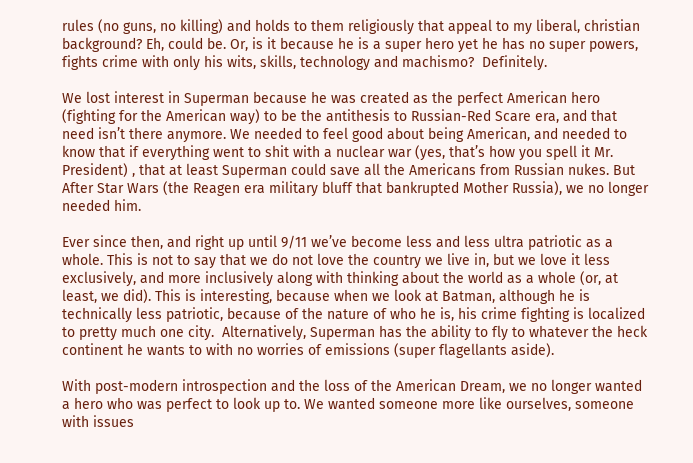rules (no guns, no killing) and holds to them religiously that appeal to my liberal, christian background? Eh, could be. Or, is it because he is a super hero yet he has no super powers, fights crime with only his wits, skills, technology and machismo?  Definitely.

We lost interest in Superman because he was created as the perfect American hero (fighting for the American way) to be the antithesis to Russian-Red Scare era, and that need isn’t there anymore. We needed to feel good about being American, and needed to know that if everything went to shit with a nuclear war (yes, that’s how you spell it Mr. President) , that at least Superman could save all the Americans from Russian nukes. But After Star Wars (the Reagen era military bluff that bankrupted Mother Russia), we no longer needed him.

Ever since then, and right up until 9/11 we’ve become less and less ultra patriotic as a whole. This is not to say that we do not love the country we live in, but we love it less exclusively, and more inclusively along with thinking about the world as a whole (or, at least, we did). This is interesting, because when we look at Batman, although he is technically less patriotic, because of the nature of who he is, his crime fighting is localized to pretty much one city.  Alternatively, Superman has the ability to fly to whatever the heck continent he wants to with no worries of emissions (super flagellants aside).

With post-modern introspection and the loss of the American Dream, we no longer wanted a hero who was perfect to look up to. We wanted someone more like ourselves, someone with issues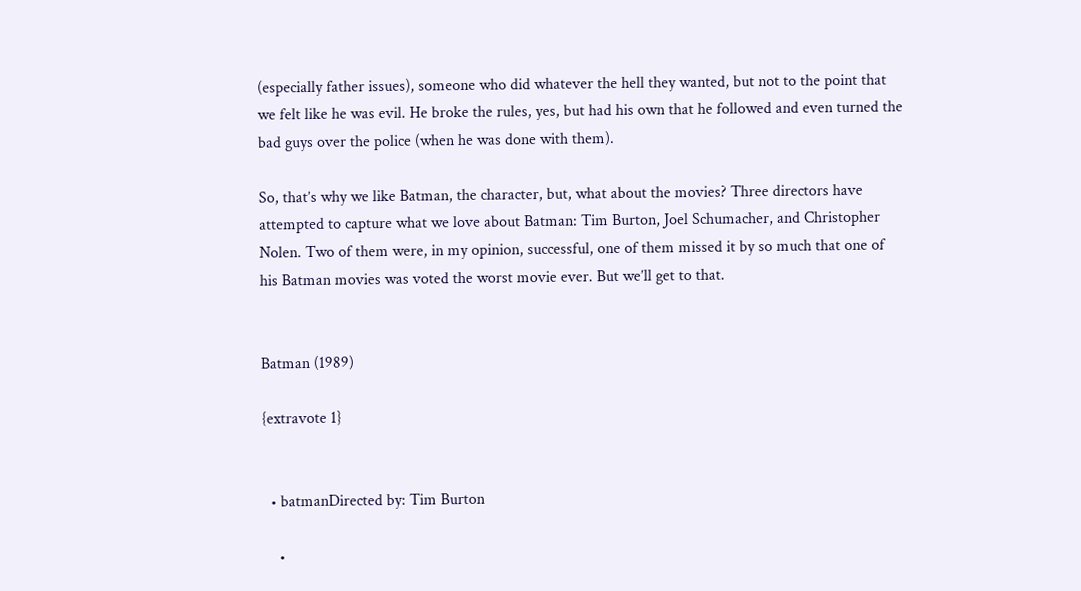(especially father issues), someone who did whatever the hell they wanted, but not to the point that we felt like he was evil. He broke the rules, yes, but had his own that he followed and even turned the bad guys over the police (when he was done with them).

So, that’s why we like Batman, the character, but, what about the movies? Three directors have attempted to capture what we love about Batman: Tim Burton, Joel Schumacher, and Christopher Nolen. Two of them were, in my opinion, successful, one of them missed it by so much that one of his Batman movies was voted the worst movie ever. But we’ll get to that.


Batman (1989)

{extravote 1}


  • batmanDirected by: Tim Burton

    •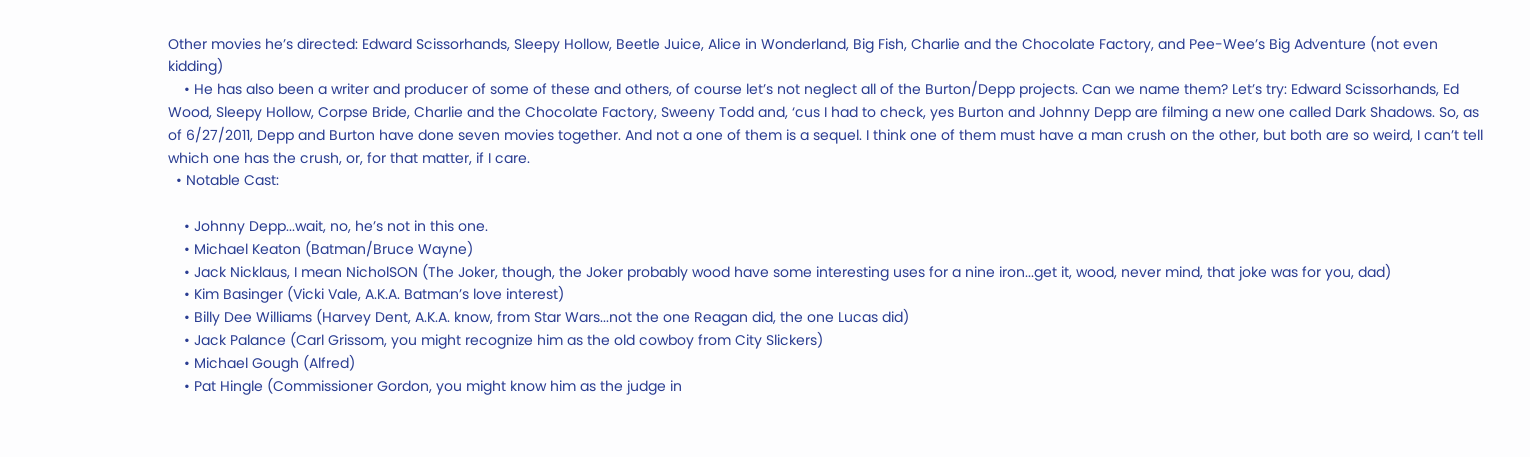Other movies he’s directed: Edward Scissorhands, Sleepy Hollow, Beetle Juice, Alice in Wonderland, Big Fish, Charlie and the Chocolate Factory, and Pee-Wee’s Big Adventure (not even kidding)
    • He has also been a writer and producer of some of these and others, of course let’s not neglect all of the Burton/Depp projects. Can we name them? Let’s try: Edward Scissorhands, Ed Wood, Sleepy Hollow, Corpse Bride, Charlie and the Chocolate Factory, Sweeny Todd and, ‘cus I had to check, yes Burton and Johnny Depp are filming a new one called Dark Shadows. So, as of 6/27/2011, Depp and Burton have done seven movies together. And not a one of them is a sequel. I think one of them must have a man crush on the other, but both are so weird, I can’t tell which one has the crush, or, for that matter, if I care.
  • Notable Cast:

    • Johnny Depp...wait, no, he’s not in this one.
    • Michael Keaton (Batman/Bruce Wayne)
    • Jack Nicklaus, I mean NicholSON (The Joker, though, the Joker probably wood have some interesting uses for a nine iron...get it, wood, never mind, that joke was for you, dad)
    • Kim Basinger (Vicki Vale, A.K.A. Batman’s love interest)
    • Billy Dee Williams (Harvey Dent, A.K.A. know, from Star Wars...not the one Reagan did, the one Lucas did)
    • Jack Palance (Carl Grissom, you might recognize him as the old cowboy from City Slickers)
    • Michael Gough (Alfred)
    • Pat Hingle (Commissioner Gordon, you might know him as the judge in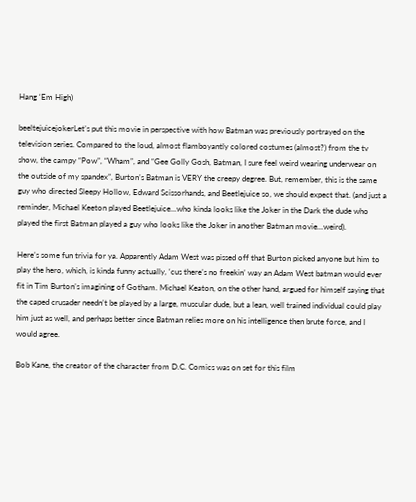Hang ‘Em High)

beeltejuicejokerLet’s put this movie in perspective with how Batman was previously portrayed on the television series. Compared to the loud, almost flamboyantly colored costumes (almost?) from the tv show, the campy “Pow”, “Wham”, and “Gee Golly Gosh, Batman, I sure feel weird wearing underwear on the outside of my spandex”, Burton’s Batman is VERY the creepy degree. But, remember, this is the same guy who directed Sleepy Hollow, Edward Scissorhands, and Beetlejuice so, we should expect that. (and just a reminder, Michael Keeton played Beetlejuice...who kinda looks like the Joker in the Dark the dude who played the first Batman played a guy who looks like the Joker in another Batman movie...weird).

Here’s some fun trivia for ya. Apparently Adam West was pissed off that Burton picked anyone but him to play the hero, which, is kinda funny actually, ‘cus there’s no freekin’ way an Adam West batman would ever fit in Tim Burton’s imagining of Gotham. Michael Keaton, on the other hand, argued for himself saying that the caped crusader needn’t be played by a large, muscular dude, but a lean, well trained individual could play him just as well, and perhaps better since Batman relies more on his intelligence then brute force, and I would agree.

Bob Kane, the creator of the character from D.C. Comics was on set for this film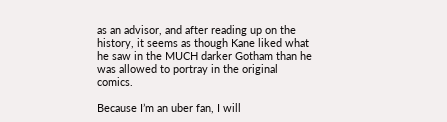as an advisor, and after reading up on the history, it seems as though Kane liked what he saw in the MUCH darker Gotham than he was allowed to portray in the original comics.

Because I’m an uber fan, I will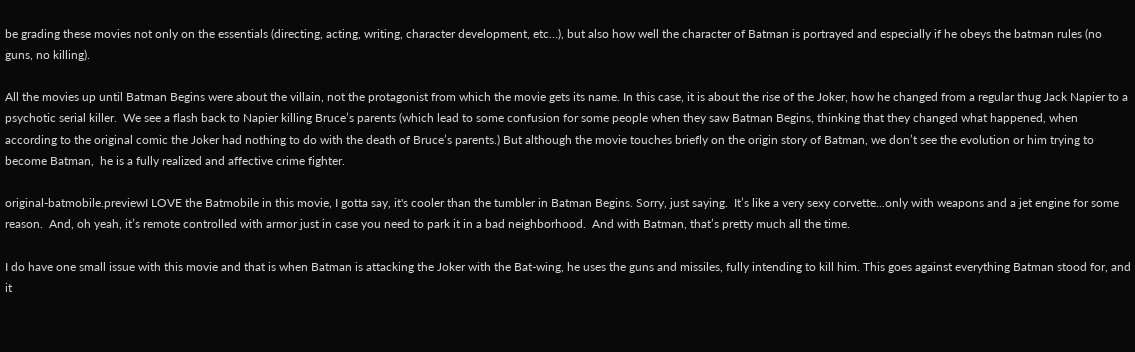be grading these movies not only on the essentials (directing, acting, writing, character development, etc...), but also how well the character of Batman is portrayed and especially if he obeys the batman rules (no guns, no killing).

All the movies up until Batman Begins were about the villain, not the protagonist from which the movie gets its name. In this case, it is about the rise of the Joker, how he changed from a regular thug Jack Napier to a psychotic serial killer.  We see a flash back to Napier killing Bruce’s parents (which lead to some confusion for some people when they saw Batman Begins, thinking that they changed what happened, when according to the original comic the Joker had nothing to do with the death of Bruce’s parents.) But although the movie touches briefly on the origin story of Batman, we don’t see the evolution or him trying to become Batman,  he is a fully realized and affective crime fighter.

original-batmobile.previewI LOVE the Batmobile in this movie, I gotta say, it's cooler than the tumbler in Batman Begins. Sorry, just saying.  It’s like a very sexy corvette...only with weapons and a jet engine for some reason.  And, oh yeah, it’s remote controlled with armor just in case you need to park it in a bad neighborhood.  And with Batman, that’s pretty much all the time.

I do have one small issue with this movie and that is when Batman is attacking the Joker with the Bat-wing, he uses the guns and missiles, fully intending to kill him. This goes against everything Batman stood for, and it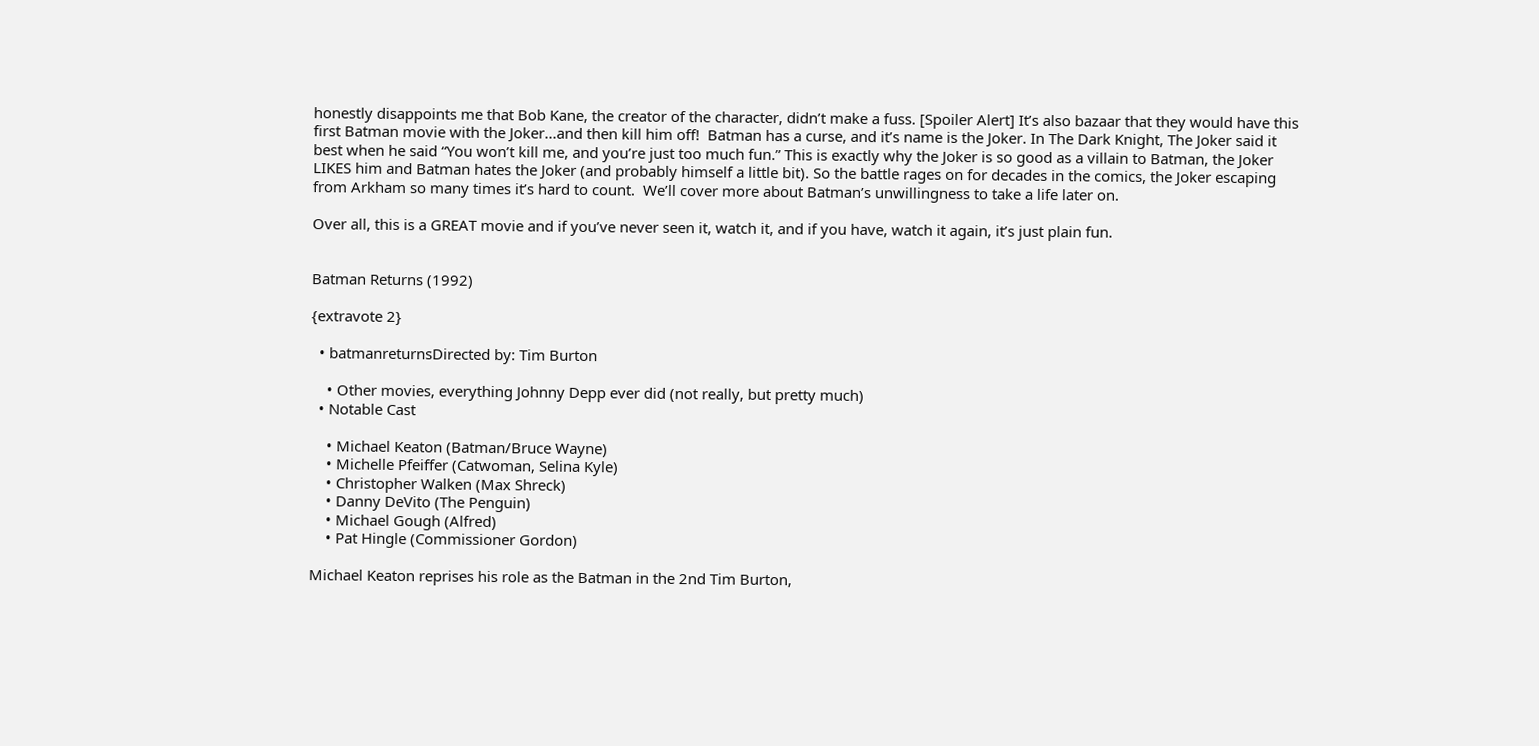honestly disappoints me that Bob Kane, the creator of the character, didn’t make a fuss. [Spoiler Alert] It’s also bazaar that they would have this first Batman movie with the Joker...and then kill him off!  Batman has a curse, and it’s name is the Joker. In The Dark Knight, The Joker said it best when he said “You won’t kill me, and you’re just too much fun.” This is exactly why the Joker is so good as a villain to Batman, the Joker LIKES him and Batman hates the Joker (and probably himself a little bit). So the battle rages on for decades in the comics, the Joker escaping from Arkham so many times it’s hard to count.  We’ll cover more about Batman’s unwillingness to take a life later on.

Over all, this is a GREAT movie and if you’ve never seen it, watch it, and if you have, watch it again, it’s just plain fun.


Batman Returns (1992)

{extravote 2}

  • batmanreturnsDirected by: Tim Burton

    • Other movies, everything Johnny Depp ever did (not really, but pretty much)
  • Notable Cast

    • Michael Keaton (Batman/Bruce Wayne)
    • Michelle Pfeiffer (Catwoman, Selina Kyle)
    • Christopher Walken (Max Shreck)
    • Danny DeVito (The Penguin)
    • Michael Gough (Alfred)
    • Pat Hingle (Commissioner Gordon)

Michael Keaton reprises his role as the Batman in the 2nd Tim Burton,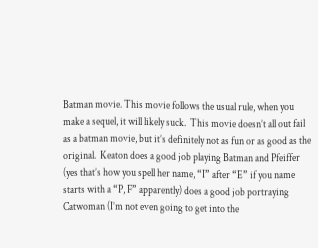Batman movie. This movie follows the usual rule, when you make a sequel, it will likely suck.  This movie doesn’t all out fail as a batman movie, but it’s definitely not as fun or as good as the original.  Keaton does a good job playing Batman and Pfeiffer (yes that’s how you spell her name, “I” after “E” if you name starts with a “P, F” apparently) does a good job portraying Catwoman (I’m not even going to get into the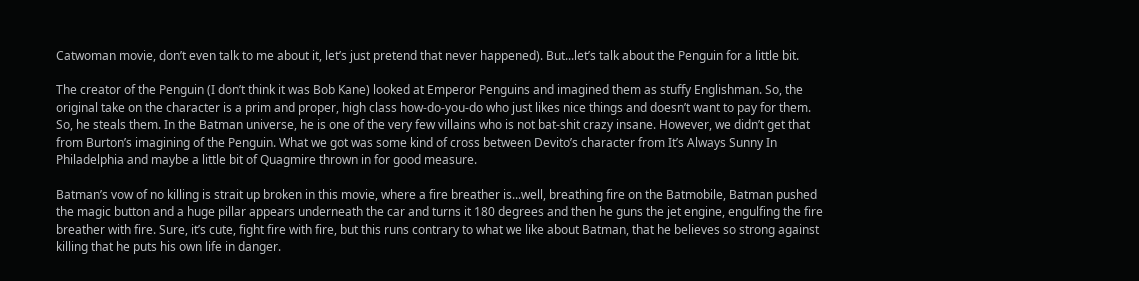Catwoman movie, don’t even talk to me about it, let’s just pretend that never happened). But...let’s talk about the Penguin for a little bit.

The creator of the Penguin (I don’t think it was Bob Kane) looked at Emperor Penguins and imagined them as stuffy Englishman. So, the original take on the character is a prim and proper, high class how-do-you-do who just likes nice things and doesn’t want to pay for them. So, he steals them. In the Batman universe, he is one of the very few villains who is not bat-shit crazy insane. However, we didn’t get that from Burton’s imagining of the Penguin. What we got was some kind of cross between Devito’s character from It’s Always Sunny In Philadelphia and maybe a little bit of Quagmire thrown in for good measure.

Batman’s vow of no killing is strait up broken in this movie, where a fire breather is...well, breathing fire on the Batmobile, Batman pushed the magic button and a huge pillar appears underneath the car and turns it 180 degrees and then he guns the jet engine, engulfing the fire breather with fire. Sure, it’s cute, fight fire with fire, but this runs contrary to what we like about Batman, that he believes so strong against killing that he puts his own life in danger.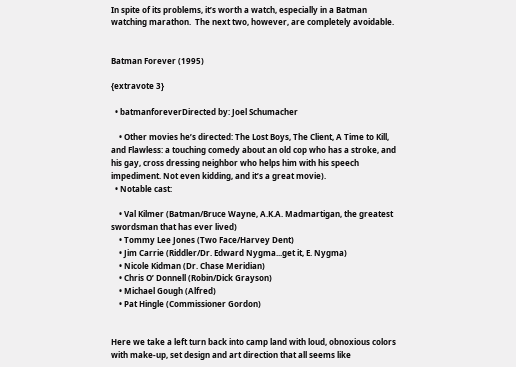In spite of its problems, it’s worth a watch, especially in a Batman watching marathon.  The next two, however, are completely avoidable.


Batman Forever (1995)

{extravote 3}

  • batmanforeverDirected by: Joel Schumacher

    • Other movies he’s directed: The Lost Boys, The Client, A Time to Kill, and Flawless: a touching comedy about an old cop who has a stroke, and his gay, cross dressing neighbor who helps him with his speech impediment. Not even kidding, and it’s a great movie).
  • Notable cast:

    • Val Kilmer (Batman/Bruce Wayne, A.K.A. Madmartigan, the greatest swordsman that has ever lived)
    • Tommy Lee Jones (Two Face/Harvey Dent)
    • Jim Carrie (Riddler/Dr. Edward Nygma...get it, E. Nygma)
    • Nicole Kidman (Dr. Chase Meridian)
    • Chris O’ Donnell (Robin/Dick Grayson)
    • Michael Gough (Alfred)
    • Pat Hingle (Commissioner Gordon)


Here we take a left turn back into camp land with loud, obnoxious colors with make-up, set design and art direction that all seems like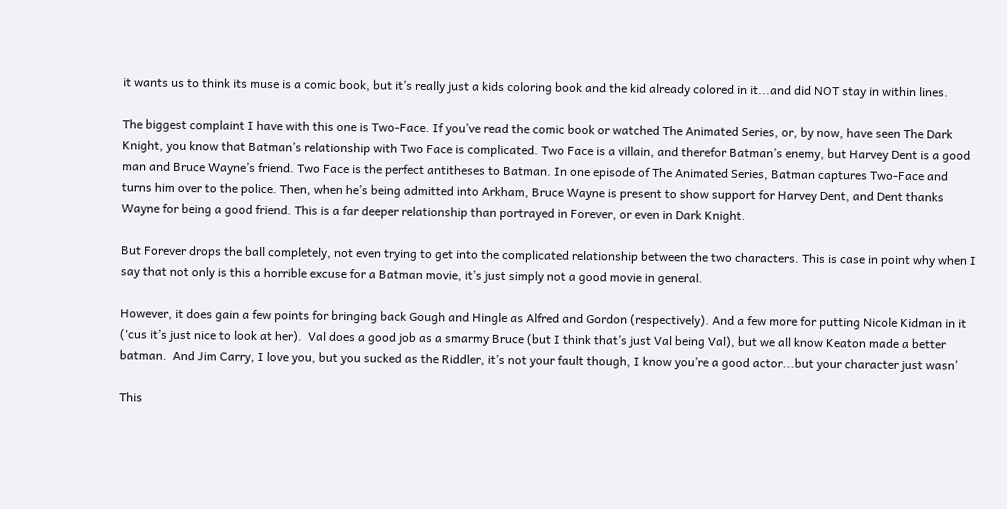it wants us to think its muse is a comic book, but it’s really just a kids coloring book and the kid already colored in it...and did NOT stay in within lines.

The biggest complaint I have with this one is Two-Face. If you’ve read the comic book or watched The Animated Series, or, by now, have seen The Dark Knight, you know that Batman’s relationship with Two Face is complicated. Two Face is a villain, and therefor Batman’s enemy, but Harvey Dent is a good man and Bruce Wayne’s friend. Two Face is the perfect antitheses to Batman. In one episode of The Animated Series, Batman captures Two-Face and turns him over to the police. Then, when he’s being admitted into Arkham, Bruce Wayne is present to show support for Harvey Dent, and Dent thanks Wayne for being a good friend. This is a far deeper relationship than portrayed in Forever, or even in Dark Knight.

But Forever drops the ball completely, not even trying to get into the complicated relationship between the two characters. This is case in point why when I say that not only is this a horrible excuse for a Batman movie, it’s just simply not a good movie in general.

However, it does gain a few points for bringing back Gough and Hingle as Alfred and Gordon (respectively). And a few more for putting Nicole Kidman in it (‘cus it’s just nice to look at her).  Val does a good job as a smarmy Bruce (but I think that’s just Val being Val), but we all know Keaton made a better batman.  And Jim Carry, I love you, but you sucked as the Riddler, it’s not your fault though, I know you’re a good actor...but your character just wasn’

This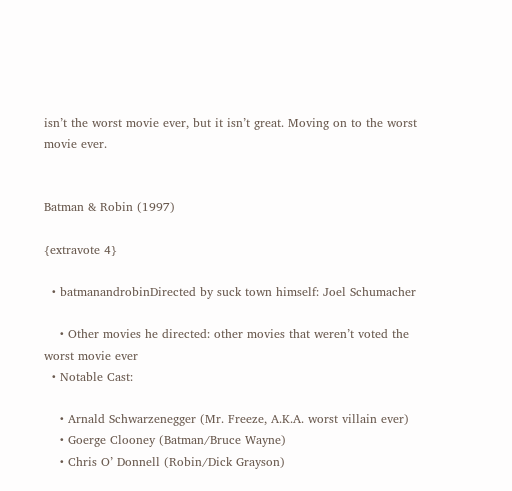isn’t the worst movie ever, but it isn’t great. Moving on to the worst movie ever.


Batman & Robin (1997)

{extravote 4}

  • batmanandrobinDirected by suck town himself: Joel Schumacher

    • Other movies he directed: other movies that weren’t voted the worst movie ever
  • Notable Cast:

    • Arnald Schwarzenegger (Mr. Freeze, A.K.A. worst villain ever)
    • Goerge Clooney (Batman/Bruce Wayne)
    • Chris O’ Donnell (Robin/Dick Grayson)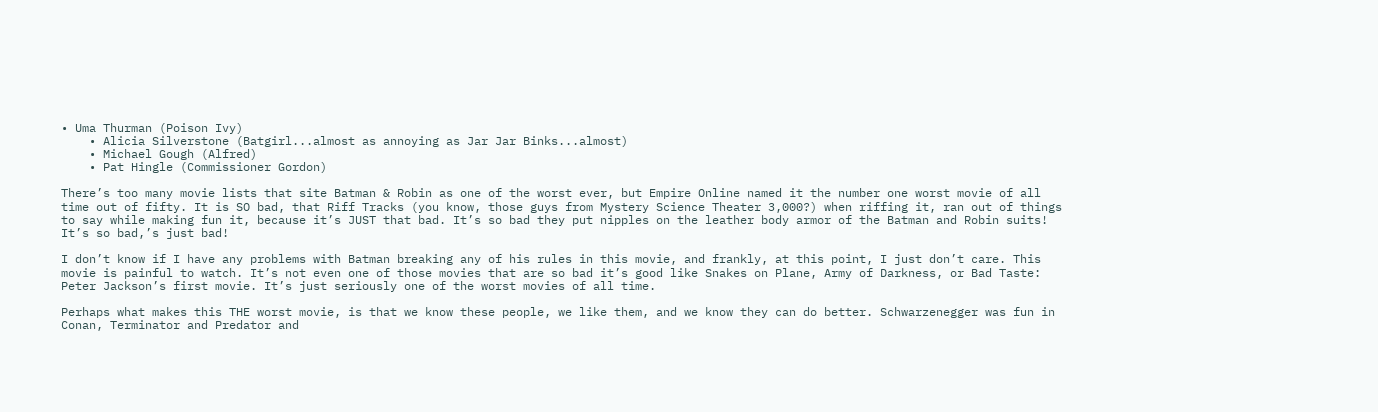• Uma Thurman (Poison Ivy)
    • Alicia Silverstone (Batgirl...almost as annoying as Jar Jar Binks...almost)
    • Michael Gough (Alfred)
    • Pat Hingle (Commissioner Gordon)

There’s too many movie lists that site Batman & Robin as one of the worst ever, but Empire Online named it the number one worst movie of all time out of fifty. It is SO bad, that Riff Tracks (you know, those guys from Mystery Science Theater 3,000?) when riffing it, ran out of things to say while making fun it, because it’s JUST that bad. It’s so bad they put nipples on the leather body armor of the Batman and Robin suits! It’s so bad,’s just bad!

I don’t know if I have any problems with Batman breaking any of his rules in this movie, and frankly, at this point, I just don’t care. This movie is painful to watch. It’s not even one of those movies that are so bad it’s good like Snakes on Plane, Army of Darkness, or Bad Taste: Peter Jackson’s first movie. It’s just seriously one of the worst movies of all time.

Perhaps what makes this THE worst movie, is that we know these people, we like them, and we know they can do better. Schwarzenegger was fun in Conan, Terminator and Predator and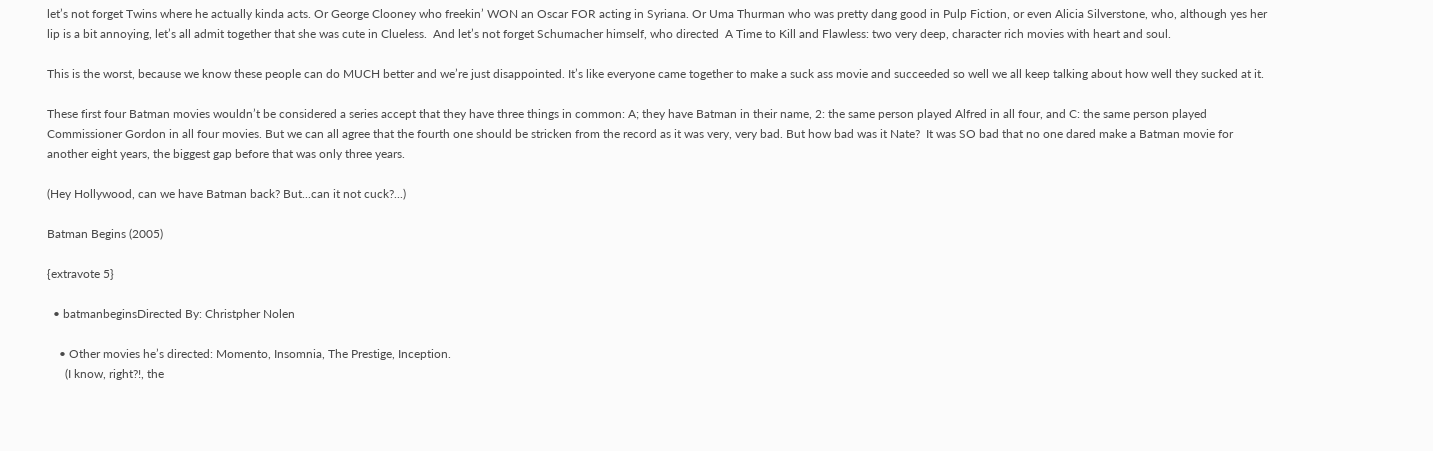let’s not forget Twins where he actually kinda acts. Or George Clooney who freekin’ WON an Oscar FOR acting in Syriana. Or Uma Thurman who was pretty dang good in Pulp Fiction, or even Alicia Silverstone, who, although yes her lip is a bit annoying, let’s all admit together that she was cute in Clueless.  And let’s not forget Schumacher himself, who directed  A Time to Kill and Flawless: two very deep, character rich movies with heart and soul.

This is the worst, because we know these people can do MUCH better and we’re just disappointed. It’s like everyone came together to make a suck ass movie and succeeded so well we all keep talking about how well they sucked at it.

These first four Batman movies wouldn’t be considered a series accept that they have three things in common: A; they have Batman in their name, 2: the same person played Alfred in all four, and C: the same person played Commissioner Gordon in all four movies. But we can all agree that the fourth one should be stricken from the record as it was very, very bad. But how bad was it Nate?  It was SO bad that no one dared make a Batman movie for another eight years, the biggest gap before that was only three years.

(Hey Hollywood, can we have Batman back? But...can it not cuck?...)

Batman Begins (2005)

{extravote 5}

  • batmanbeginsDirected By: Christpher Nolen

    • Other movies he’s directed: Momento, Insomnia, The Prestige, Inception.
      (I know, right?!, the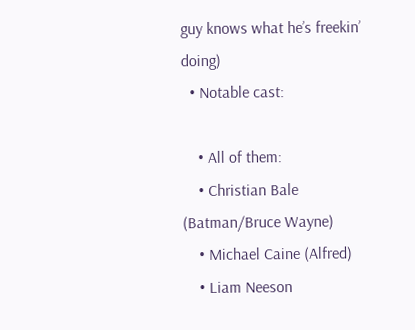guy knows what he’s freekin’ doing)
  • Notable cast:

    • All of them:
    • Christian Bale (Batman/Bruce Wayne)
    • Michael Caine (Alfred)
    • Liam Neeson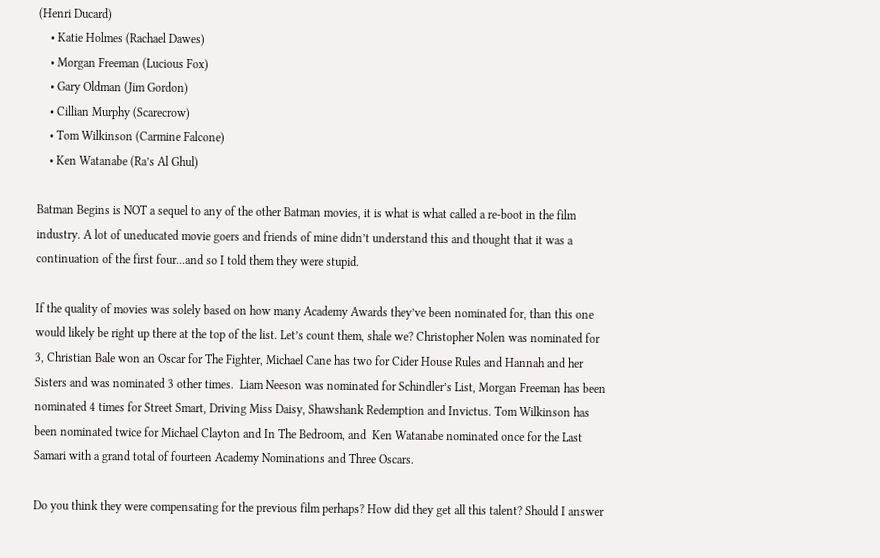(Henri Ducard)
    • Katie Holmes (Rachael Dawes)
    • Morgan Freeman (Lucious Fox)
    • Gary Oldman (Jim Gordon)
    • Cillian Murphy (Scarecrow)
    • Tom Wilkinson (Carmine Falcone)
    • Ken Watanabe (Ra’s Al Ghul)

Batman Begins is NOT a sequel to any of the other Batman movies, it is what is what called a re-boot in the film industry. A lot of uneducated movie goers and friends of mine didn’t understand this and thought that it was a continuation of the first four...and so I told them they were stupid.

If the quality of movies was solely based on how many Academy Awards they’ve been nominated for, than this one would likely be right up there at the top of the list. Let’s count them, shale we? Christopher Nolen was nominated for 3, Christian Bale won an Oscar for The Fighter, Michael Cane has two for Cider House Rules and Hannah and her Sisters and was nominated 3 other times.  Liam Neeson was nominated for Schindler’s List, Morgan Freeman has been nominated 4 times for Street Smart, Driving Miss Daisy, Shawshank Redemption and Invictus. Tom Wilkinson has been nominated twice for Michael Clayton and In The Bedroom, and  Ken Watanabe nominated once for the Last Samari with a grand total of fourteen Academy Nominations and Three Oscars.

Do you think they were compensating for the previous film perhaps? How did they get all this talent? Should I answer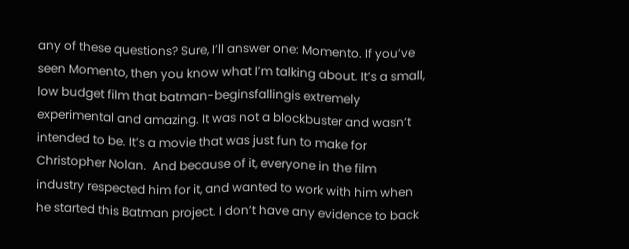any of these questions? Sure, I’ll answer one: Momento. If you’ve seen Momento, then you know what I’m talking about. It’s a small, low budget film that batman-beginsfallingis extremely experimental and amazing. It was not a blockbuster and wasn’t intended to be. It’s a movie that was just fun to make for Christopher Nolan.  And because of it, everyone in the film industry respected him for it, and wanted to work with him when he started this Batman project. I don’t have any evidence to back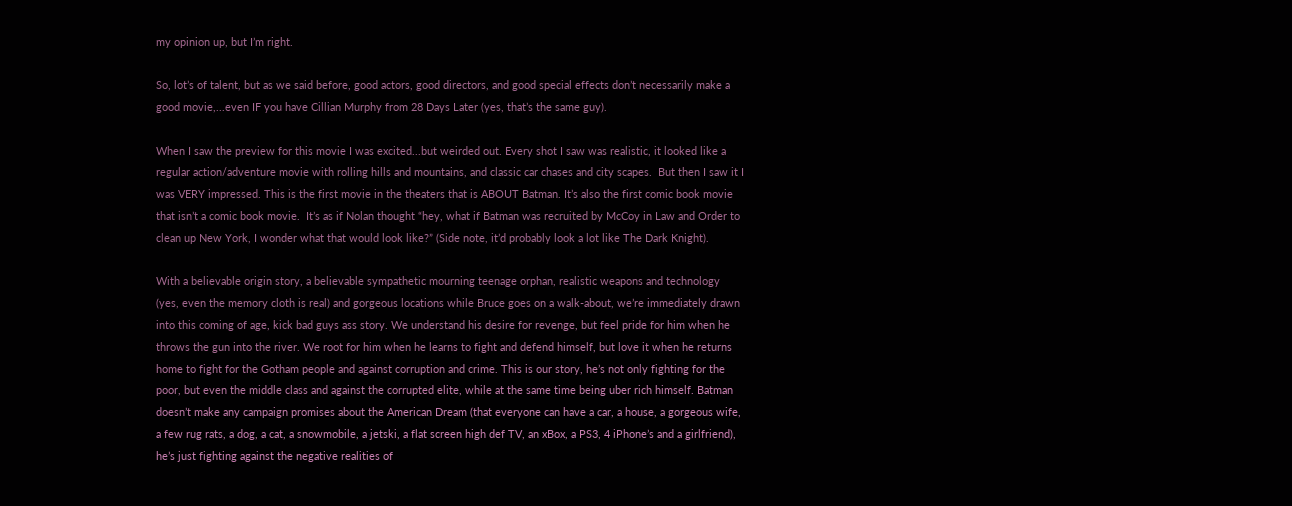my opinion up, but I’m right.

So, lot’s of talent, but as we said before, good actors, good directors, and good special effects don’t necessarily make a good movie,...even IF you have Cillian Murphy from 28 Days Later (yes, that’s the same guy).

When I saw the preview for this movie I was excited...but weirded out. Every shot I saw was realistic, it looked like a regular action/adventure movie with rolling hills and mountains, and classic car chases and city scapes.  But then I saw it I was VERY impressed. This is the first movie in the theaters that is ABOUT Batman. It’s also the first comic book movie that isn’t a comic book movie.  It’s as if Nolan thought “hey, what if Batman was recruited by McCoy in Law and Order to clean up New York, I wonder what that would look like?” (Side note, it’d probably look a lot like The Dark Knight).

With a believable origin story, a believable sympathetic mourning teenage orphan, realistic weapons and technology (yes, even the memory cloth is real) and gorgeous locations while Bruce goes on a walk-about, we’re immediately drawn into this coming of age, kick bad guys ass story. We understand his desire for revenge, but feel pride for him when he throws the gun into the river. We root for him when he learns to fight and defend himself, but love it when he returns home to fight for the Gotham people and against corruption and crime. This is our story, he’s not only fighting for the poor, but even the middle class and against the corrupted elite, while at the same time being uber rich himself. Batman doesn’t make any campaign promises about the American Dream (that everyone can have a car, a house, a gorgeous wife, a few rug rats, a dog, a cat, a snowmobile, a jetski, a flat screen high def TV, an xBox, a PS3, 4 iPhone’s and a girlfriend), he’s just fighting against the negative realities of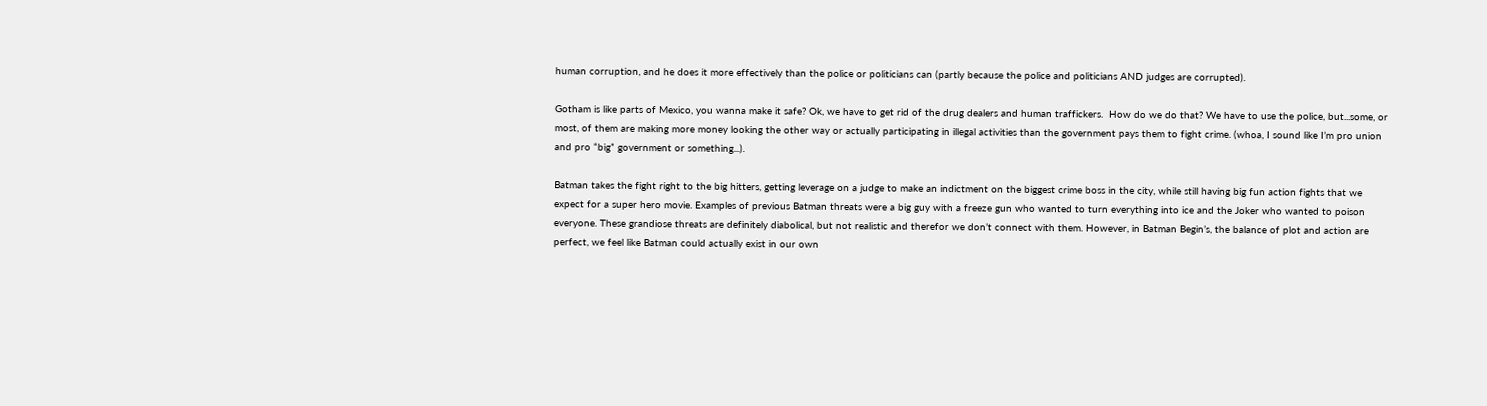human corruption, and he does it more effectively than the police or politicians can (partly because the police and politicians AND judges are corrupted).

Gotham is like parts of Mexico, you wanna make it safe? Ok, we have to get rid of the drug dealers and human traffickers.  How do we do that? We have to use the police, but...some, or most, of them are making more money looking the other way or actually participating in illegal activities than the government pays them to fight crime. (whoa, I sound like I’m pro union and pro “big” government or something...).

Batman takes the fight right to the big hitters, getting leverage on a judge to make an indictment on the biggest crime boss in the city, while still having big fun action fights that we expect for a super hero movie. Examples of previous Batman threats were a big guy with a freeze gun who wanted to turn everything into ice and the Joker who wanted to poison everyone. These grandiose threats are definitely diabolical, but not realistic and therefor we don’t connect with them. However, in Batman Begin’s, the balance of plot and action are perfect, we feel like Batman could actually exist in our own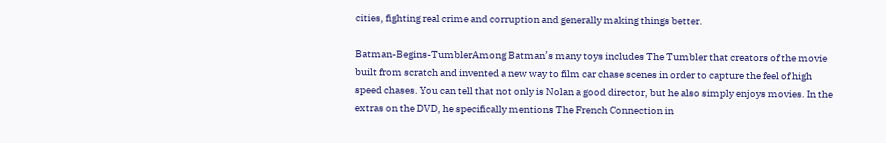cities, fighting real crime and corruption and generally making things better.

Batman-Begins-TumblerAmong Batman’s many toys includes The Tumbler that creators of the movie built from scratch and invented a new way to film car chase scenes in order to capture the feel of high speed chases. You can tell that not only is Nolan a good director, but he also simply enjoys movies. In the extras on the DVD, he specifically mentions The French Connection in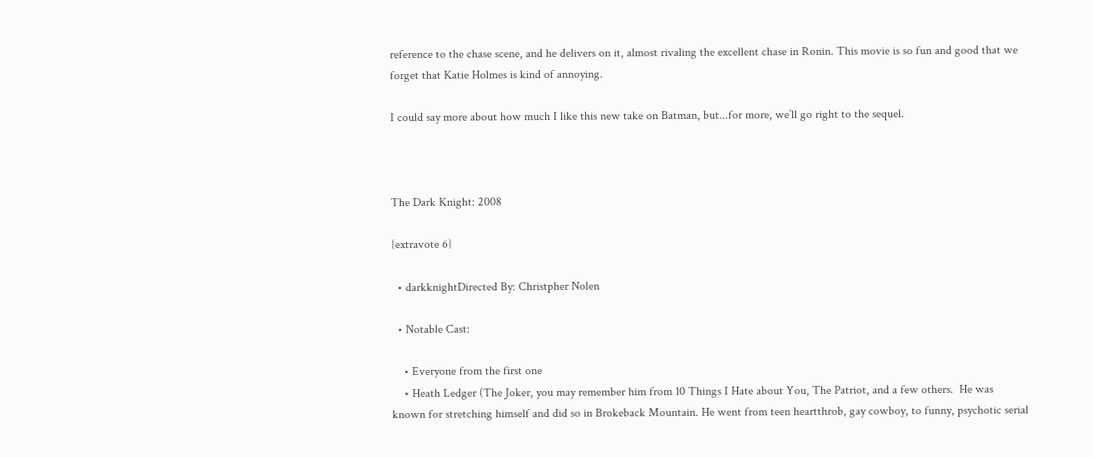reference to the chase scene, and he delivers on it, almost rivaling the excellent chase in Ronin. This movie is so fun and good that we forget that Katie Holmes is kind of annoying.

I could say more about how much I like this new take on Batman, but...for more, we’ll go right to the sequel.



The Dark Knight: 2008

{extravote 6}

  • darkknightDirected By: Christpher Nolen

  • Notable Cast:

    • Everyone from the first one
    • Heath Ledger (The Joker, you may remember him from 10 Things I Hate about You, The Patriot, and a few others.  He was known for stretching himself and did so in Brokeback Mountain. He went from teen heartthrob, gay cowboy, to funny, psychotic serial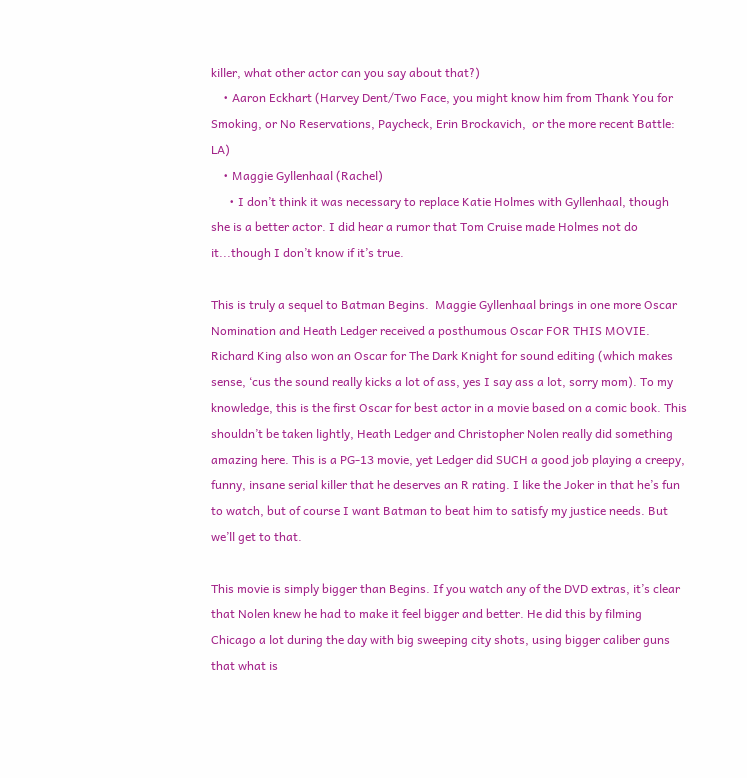killer, what other actor can you say about that?)
    • Aaron Eckhart (Harvey Dent/Two Face, you might know him from Thank You for Smoking, or No Reservations, Paycheck, Erin Brockavich,  or the more recent Battle: LA)
    • Maggie Gyllenhaal (Rachel)
      • I don’t think it was necessary to replace Katie Holmes with Gyllenhaal, though she is a better actor. I did hear a rumor that Tom Cruise made Holmes not do it...though I don’t know if it’s true.

This is truly a sequel to Batman Begins.  Maggie Gyllenhaal brings in one more Oscar Nomination and Heath Ledger received a posthumous Oscar FOR THIS MOVIE.  Richard King also won an Oscar for The Dark Knight for sound editing (which makes sense, ‘cus the sound really kicks a lot of ass, yes I say ass a lot, sorry mom). To my knowledge, this is the first Oscar for best actor in a movie based on a comic book. This shouldn’t be taken lightly, Heath Ledger and Christopher Nolen really did something amazing here. This is a PG-13 movie, yet Ledger did SUCH a good job playing a creepy, funny, insane serial killer that he deserves an R rating. I like the Joker in that he’s fun to watch, but of course I want Batman to beat him to satisfy my justice needs. But we’ll get to that.

This movie is simply bigger than Begins. If you watch any of the DVD extras, it’s clear that Nolen knew he had to make it feel bigger and better. He did this by filming Chicago a lot during the day with big sweeping city shots, using bigger caliber guns that what is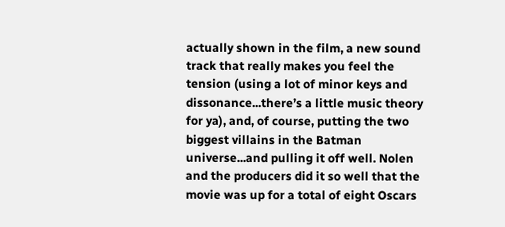actually shown in the film, a new sound track that really makes you feel the tension (using a lot of minor keys and dissonance...there’s a little music theory for ya), and, of course, putting the two biggest villains in the Batman universe...and pulling it off well. Nolen and the producers did it so well that the movie was up for a total of eight Oscars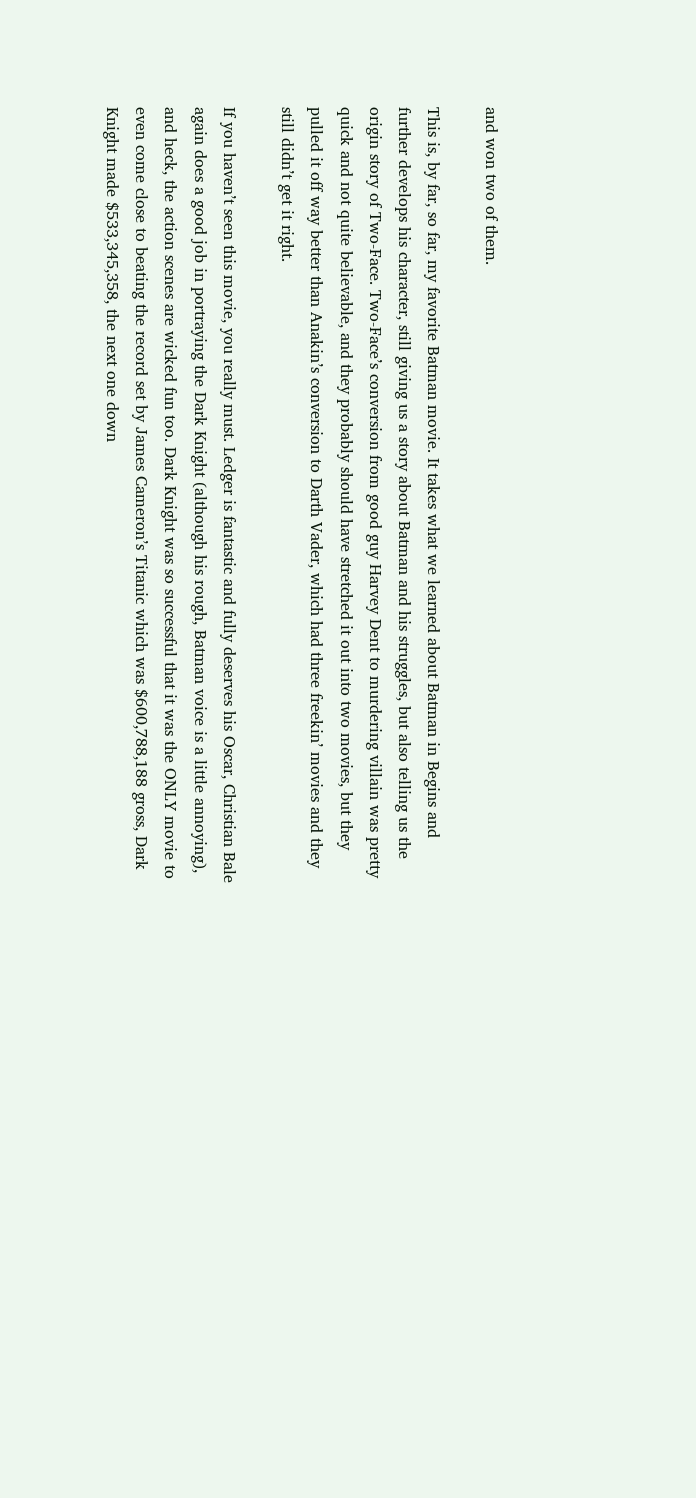and won two of them.

This is, by far, so far, my favorite Batman movie. It takes what we learned about Batman in Begins and further develops his character, still giving us a story about Batman and his struggles, but also telling us the origin story of Two-Face. Two-Face’s conversion from good guy Harvey Dent to murdering villain was pretty quick and not quite believable, and they probably should have stretched it out into two movies, but they pulled it off way better than Anakin’s conversion to Darth Vader, which had three freekin’ movies and they still didn’t get it right.

If you haven’t seen this movie, you really must. Ledger is fantastic and fully deserves his Oscar, Christian Bale again does a good job in portraying the Dark Knight (although his rough, Batman voice is a little annoying), and heck, the action scenes are wicked fun too. Dark Knight was so successful that it was the ONLY movie to even come close to beating the record set by James Cameron’s Titanic which was $600,788,188 gross, Dark Knight made $533,345,358, the next one down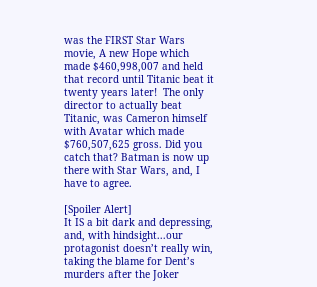was the FIRST Star Wars movie, A new Hope which made $460,998,007 and held that record until Titanic beat it twenty years later!  The only director to actually beat Titanic, was Cameron himself with Avatar which made $760,507,625 gross. Did you catch that? Batman is now up there with Star Wars, and, I have to agree.

[Spoiler Alert]
It IS a bit dark and depressing, and, with hindsight...our protagonist doesn’t really win, taking the blame for Dent’s murders after the Joker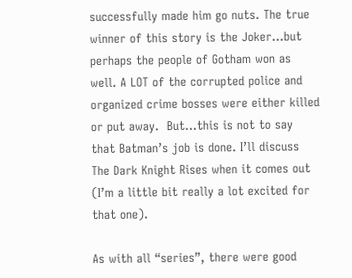successfully made him go nuts. The true winner of this story is the Joker...but perhaps the people of Gotham won as well. A LOT of the corrupted police and organized crime bosses were either killed or put away.  But...this is not to say that Batman’s job is done. I’ll discuss  The Dark Knight Rises when it comes out (I’m a little bit really a lot excited for that one).

As with all “series”, there were good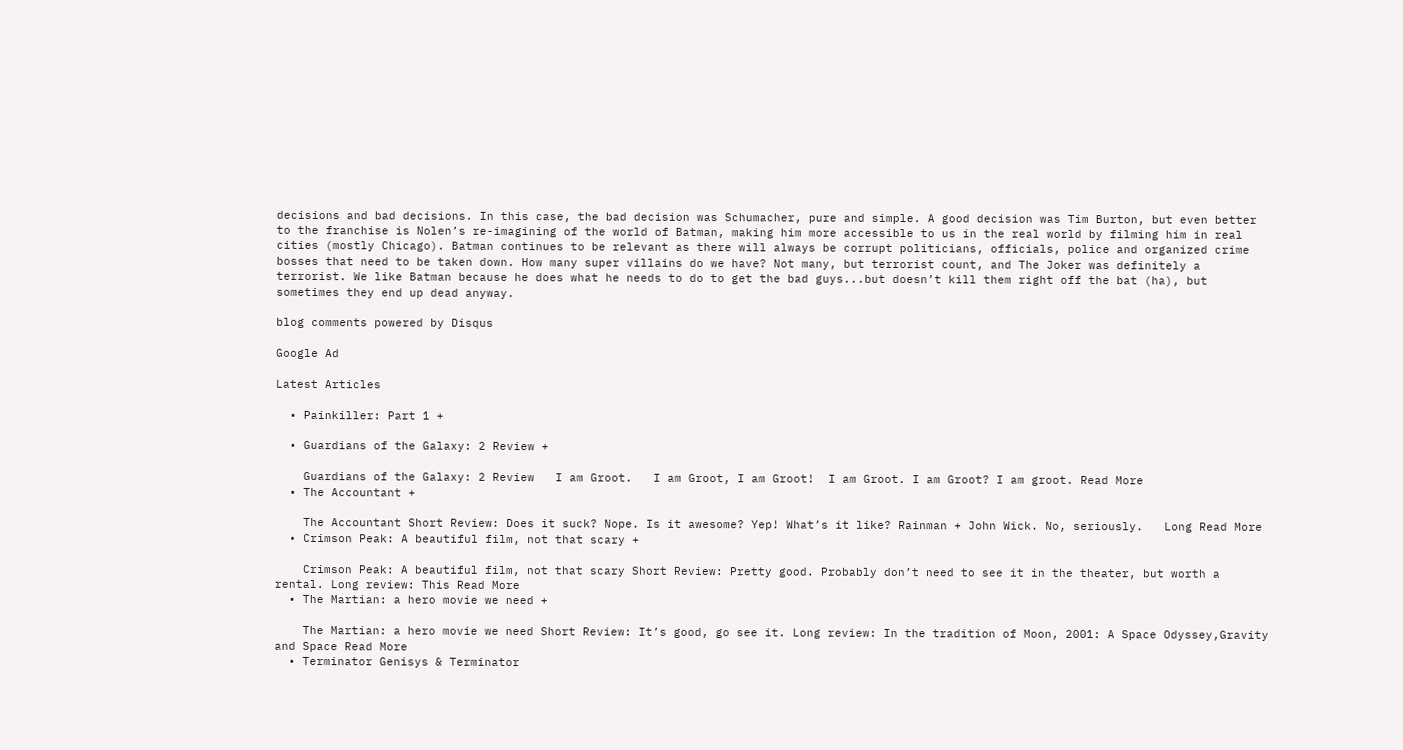decisions and bad decisions. In this case, the bad decision was Schumacher, pure and simple. A good decision was Tim Burton, but even better to the franchise is Nolen’s re-imagining of the world of Batman, making him more accessible to us in the real world by filming him in real cities (mostly Chicago). Batman continues to be relevant as there will always be corrupt politicians, officials, police and organized crime bosses that need to be taken down. How many super villains do we have? Not many, but terrorist count, and The Joker was definitely a terrorist. We like Batman because he does what he needs to do to get the bad guys...but doesn’t kill them right off the bat (ha), but sometimes they end up dead anyway.

blog comments powered by Disqus

Google Ad

Latest Articles

  • Painkiller: Part 1 +

  • Guardians of the Galaxy: 2 Review +

    Guardians of the Galaxy: 2 Review   I am Groot.   I am Groot, I am Groot!  I am Groot. I am Groot? I am groot. Read More
  • The Accountant +

    The Accountant Short Review: Does it suck? Nope. Is it awesome? Yep! What’s it like? Rainman + John Wick. No, seriously.   Long Read More
  • Crimson Peak: A beautiful film, not that scary +

    Crimson Peak: A beautiful film, not that scary Short Review: Pretty good. Probably don’t need to see it in the theater, but worth a rental. Long review: This Read More
  • The Martian: a hero movie we need +

    The Martian: a hero movie we need Short Review: It’s good, go see it. Long review: In the tradition of Moon, 2001: A Space Odyssey,Gravity and Space Read More
  • Terminator Genisys & Terminator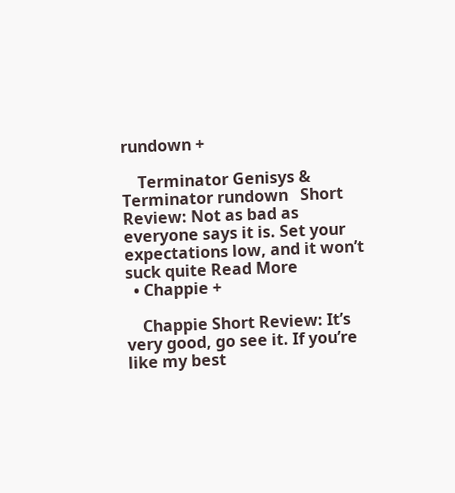rundown +

    Terminator Genisys & Terminator rundown   Short Review: Not as bad as everyone says it is. Set your expectations low, and it won’t suck quite Read More
  • Chappie +

    Chappie Short Review: It’s very good, go see it. If you’re like my best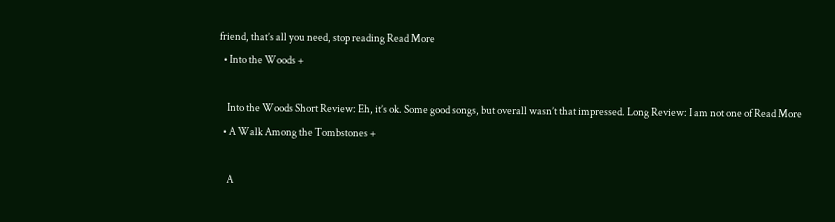friend, that’s all you need, stop reading Read More
  • Into the Woods +

    Into the Woods Short Review: Eh, it’s ok. Some good songs, but overall wasn’t that impressed. Long Review: I am not one of Read More
  • A Walk Among the Tombstones +

    A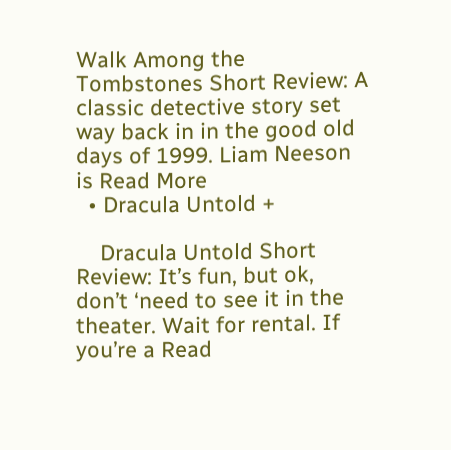Walk Among the Tombstones Short Review: A classic detective story set way back in in the good old days of 1999. Liam Neeson is Read More
  • Dracula Untold +

    Dracula Untold Short Review: It’s fun, but ok, don’t ‘need to see it in the theater. Wait for rental. If you’re a Read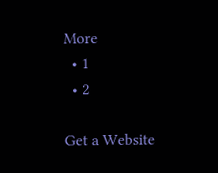More
  • 1
  • 2

Get a Website